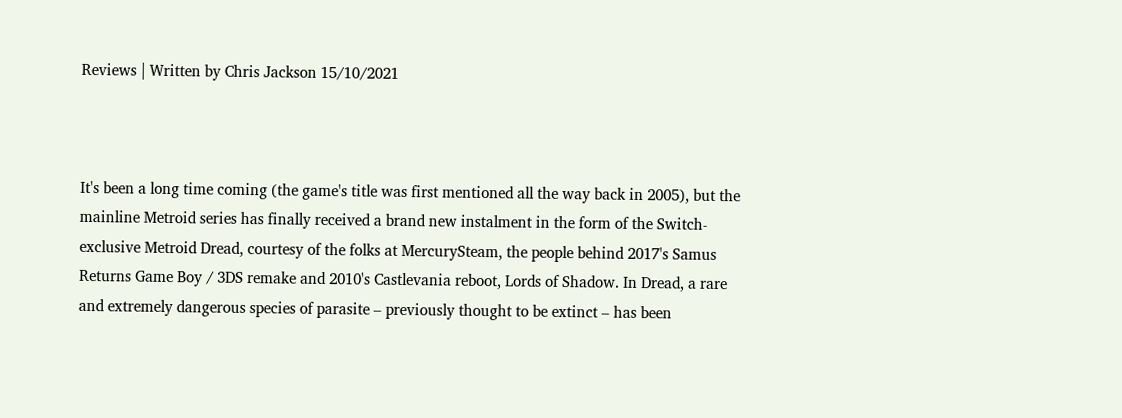Reviews | Written by Chris Jackson 15/10/2021



It's been a long time coming (the game's title was first mentioned all the way back in 2005), but the mainline Metroid series has finally received a brand new instalment in the form of the Switch-exclusive Metroid Dread, courtesy of the folks at MercurySteam, the people behind 2017's Samus Returns Game Boy / 3DS remake and 2010's Castlevania reboot, Lords of Shadow. In Dread, a rare and extremely dangerous species of parasite – previously thought to be extinct – has been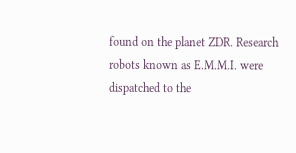found on the planet ZDR. Research robots known as E.M.M.I. were dispatched to the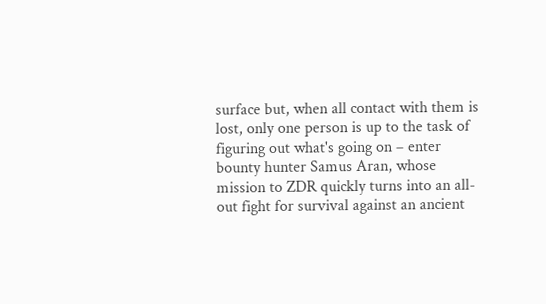surface but, when all contact with them is lost, only one person is up to the task of figuring out what's going on – enter bounty hunter Samus Aran, whose mission to ZDR quickly turns into an all-out fight for survival against an ancient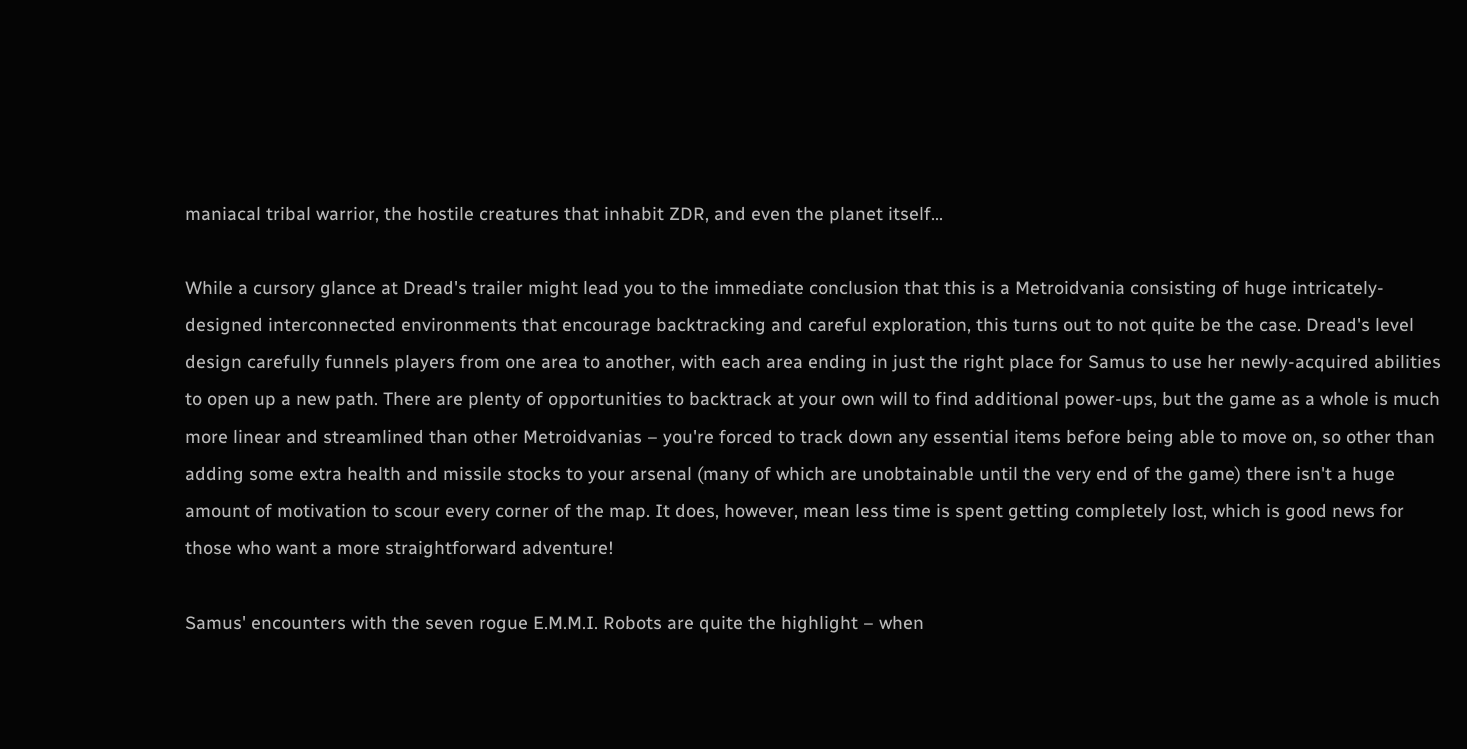maniacal tribal warrior, the hostile creatures that inhabit ZDR, and even the planet itself...

While a cursory glance at Dread's trailer might lead you to the immediate conclusion that this is a Metroidvania consisting of huge intricately-designed interconnected environments that encourage backtracking and careful exploration, this turns out to not quite be the case. Dread's level design carefully funnels players from one area to another, with each area ending in just the right place for Samus to use her newly-acquired abilities to open up a new path. There are plenty of opportunities to backtrack at your own will to find additional power-ups, but the game as a whole is much more linear and streamlined than other Metroidvanias – you're forced to track down any essential items before being able to move on, so other than adding some extra health and missile stocks to your arsenal (many of which are unobtainable until the very end of the game) there isn't a huge amount of motivation to scour every corner of the map. It does, however, mean less time is spent getting completely lost, which is good news for those who want a more straightforward adventure!

Samus' encounters with the seven rogue E.M.M.I. Robots are quite the highlight – when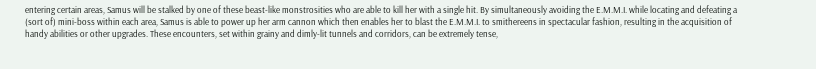entering certain areas, Samus will be stalked by one of these beast-like monstrosities who are able to kill her with a single hit. By simultaneously avoiding the E.M.M.I. while locating and defeating a (sort of) mini-boss within each area, Samus is able to power up her arm cannon which then enables her to blast the E.M.M.I. to smithereens in spectacular fashion, resulting in the acquisition of handy abilities or other upgrades. These encounters, set within grainy and dimly-lit tunnels and corridors, can be extremely tense,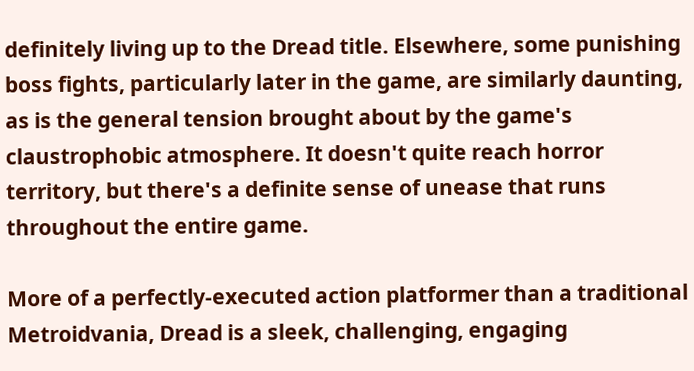definitely living up to the Dread title. Elsewhere, some punishing boss fights, particularly later in the game, are similarly daunting, as is the general tension brought about by the game's claustrophobic atmosphere. It doesn't quite reach horror territory, but there's a definite sense of unease that runs throughout the entire game.

More of a perfectly-executed action platformer than a traditional Metroidvania, Dread is a sleek, challenging, engaging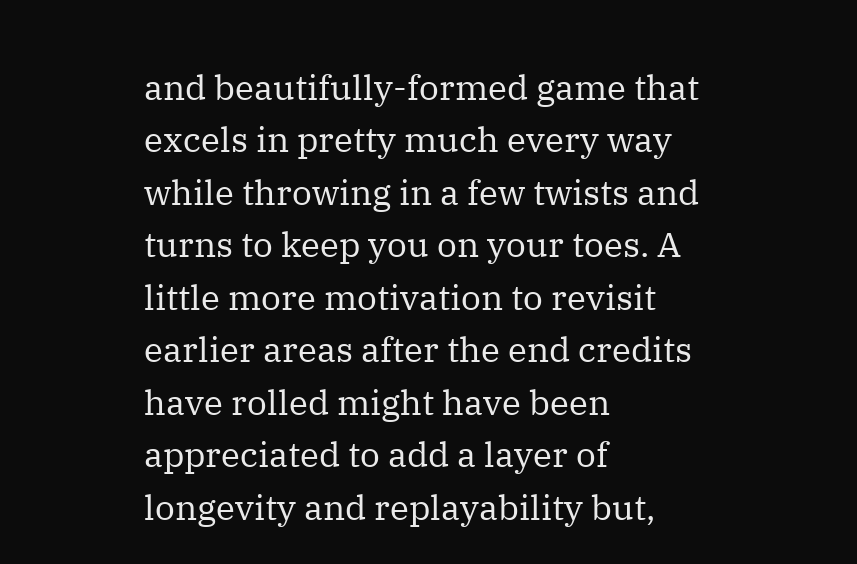and beautifully-formed game that excels in pretty much every way while throwing in a few twists and turns to keep you on your toes. A little more motivation to revisit earlier areas after the end credits have rolled might have been appreciated to add a layer of longevity and replayability but,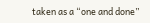taken as a “one and done”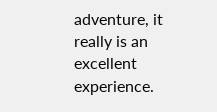adventure, it really is an excellent experience.